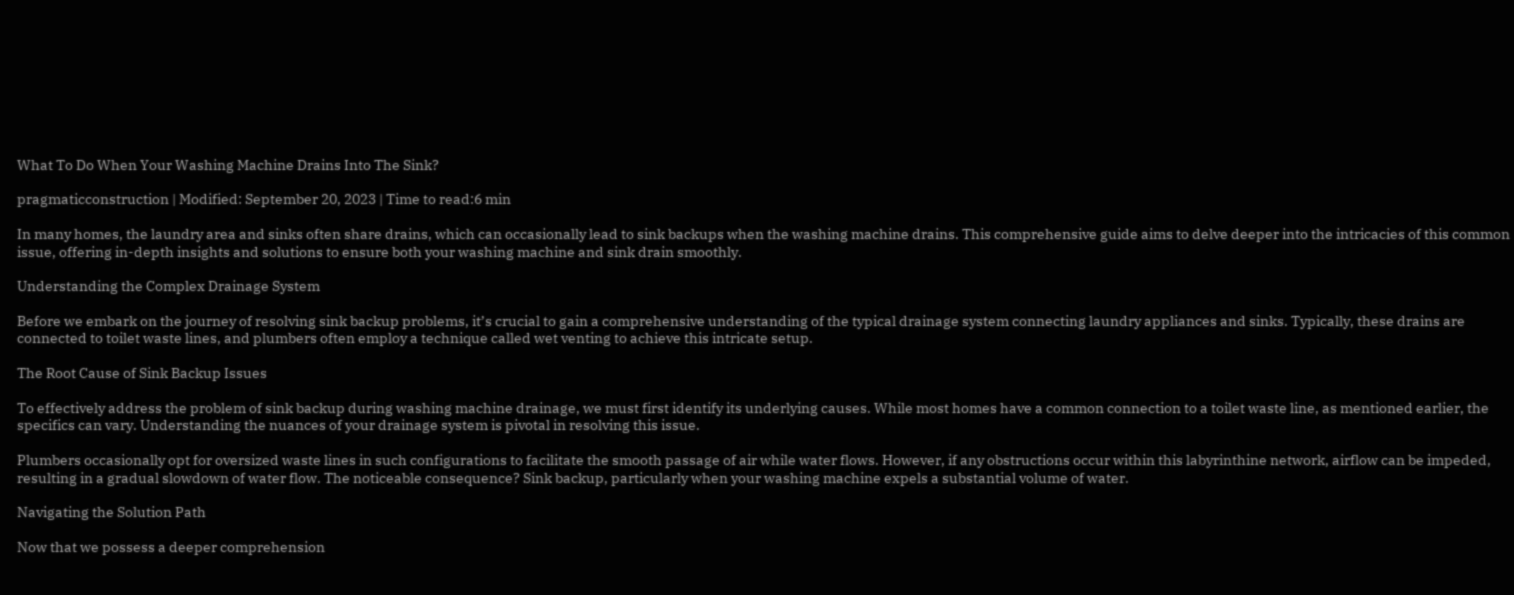What To Do When Your Washing Machine Drains Into The Sink?

pragmaticconstruction | Modified: September 20, 2023 | Time to read:6 min

In many homes, the laundry area and sinks often share drains, which can occasionally lead to sink backups when the washing machine drains. This comprehensive guide aims to delve deeper into the intricacies of this common issue, offering in-depth insights and solutions to ensure both your washing machine and sink drain smoothly.

Understanding the Complex Drainage System

Before we embark on the journey of resolving sink backup problems, it’s crucial to gain a comprehensive understanding of the typical drainage system connecting laundry appliances and sinks. Typically, these drains are connected to toilet waste lines, and plumbers often employ a technique called wet venting to achieve this intricate setup.

The Root Cause of Sink Backup Issues

To effectively address the problem of sink backup during washing machine drainage, we must first identify its underlying causes. While most homes have a common connection to a toilet waste line, as mentioned earlier, the specifics can vary. Understanding the nuances of your drainage system is pivotal in resolving this issue.

Plumbers occasionally opt for oversized waste lines in such configurations to facilitate the smooth passage of air while water flows. However, if any obstructions occur within this labyrinthine network, airflow can be impeded, resulting in a gradual slowdown of water flow. The noticeable consequence? Sink backup, particularly when your washing machine expels a substantial volume of water.

Navigating the Solution Path

Now that we possess a deeper comprehension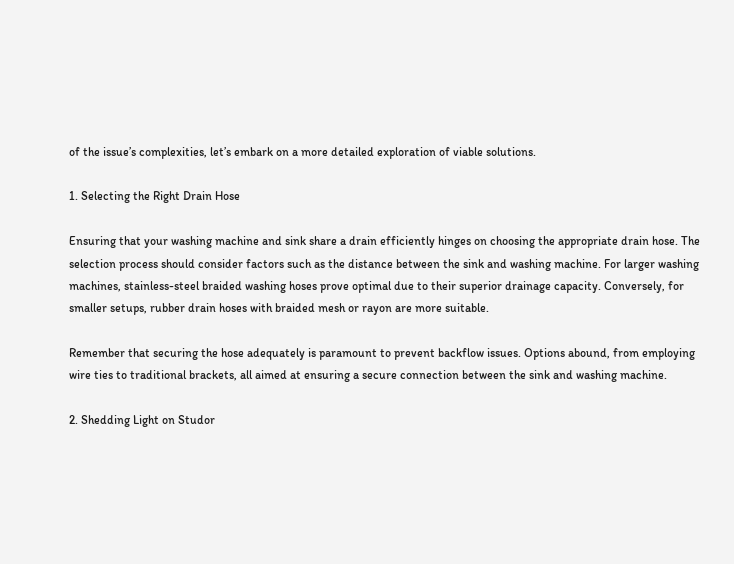of the issue’s complexities, let’s embark on a more detailed exploration of viable solutions.

1. Selecting the Right Drain Hose

Ensuring that your washing machine and sink share a drain efficiently hinges on choosing the appropriate drain hose. The selection process should consider factors such as the distance between the sink and washing machine. For larger washing machines, stainless-steel braided washing hoses prove optimal due to their superior drainage capacity. Conversely, for smaller setups, rubber drain hoses with braided mesh or rayon are more suitable.

Remember that securing the hose adequately is paramount to prevent backflow issues. Options abound, from employing wire ties to traditional brackets, all aimed at ensuring a secure connection between the sink and washing machine.

2. Shedding Light on Studor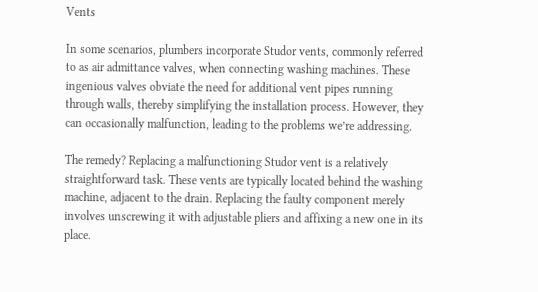Vents

In some scenarios, plumbers incorporate Studor vents, commonly referred to as air admittance valves, when connecting washing machines. These ingenious valves obviate the need for additional vent pipes running through walls, thereby simplifying the installation process. However, they can occasionally malfunction, leading to the problems we’re addressing.

The remedy? Replacing a malfunctioning Studor vent is a relatively straightforward task. These vents are typically located behind the washing machine, adjacent to the drain. Replacing the faulty component merely involves unscrewing it with adjustable pliers and affixing a new one in its place.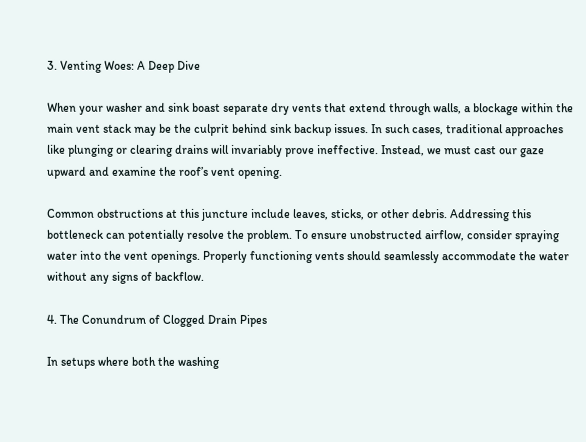3. Venting Woes: A Deep Dive

When your washer and sink boast separate dry vents that extend through walls, a blockage within the main vent stack may be the culprit behind sink backup issues. In such cases, traditional approaches like plunging or clearing drains will invariably prove ineffective. Instead, we must cast our gaze upward and examine the roof’s vent opening.

Common obstructions at this juncture include leaves, sticks, or other debris. Addressing this bottleneck can potentially resolve the problem. To ensure unobstructed airflow, consider spraying water into the vent openings. Properly functioning vents should seamlessly accommodate the water without any signs of backflow.

4. The Conundrum of Clogged Drain Pipes

In setups where both the washing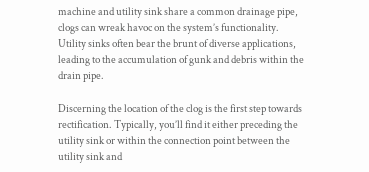machine and utility sink share a common drainage pipe, clogs can wreak havoc on the system’s functionality. Utility sinks often bear the brunt of diverse applications, leading to the accumulation of gunk and debris within the drain pipe.

Discerning the location of the clog is the first step towards rectification. Typically, you’ll find it either preceding the utility sink or within the connection point between the utility sink and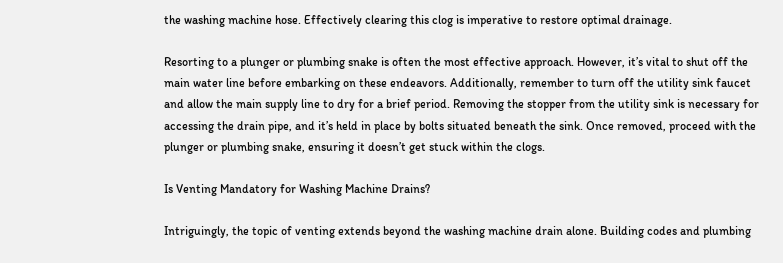the washing machine hose. Effectively clearing this clog is imperative to restore optimal drainage.

Resorting to a plunger or plumbing snake is often the most effective approach. However, it’s vital to shut off the main water line before embarking on these endeavors. Additionally, remember to turn off the utility sink faucet and allow the main supply line to dry for a brief period. Removing the stopper from the utility sink is necessary for accessing the drain pipe, and it’s held in place by bolts situated beneath the sink. Once removed, proceed with the plunger or plumbing snake, ensuring it doesn’t get stuck within the clogs.

Is Venting Mandatory for Washing Machine Drains?

Intriguingly, the topic of venting extends beyond the washing machine drain alone. Building codes and plumbing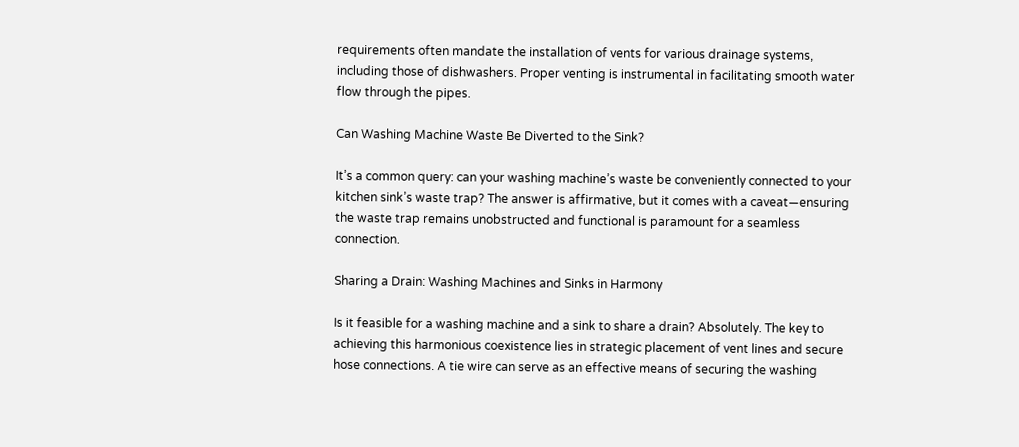requirements often mandate the installation of vents for various drainage systems, including those of dishwashers. Proper venting is instrumental in facilitating smooth water flow through the pipes.

Can Washing Machine Waste Be Diverted to the Sink?

It’s a common query: can your washing machine’s waste be conveniently connected to your kitchen sink’s waste trap? The answer is affirmative, but it comes with a caveat—ensuring the waste trap remains unobstructed and functional is paramount for a seamless connection.

Sharing a Drain: Washing Machines and Sinks in Harmony

Is it feasible for a washing machine and a sink to share a drain? Absolutely. The key to achieving this harmonious coexistence lies in strategic placement of vent lines and secure hose connections. A tie wire can serve as an effective means of securing the washing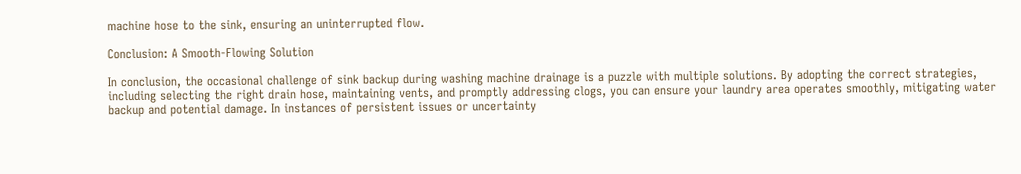machine hose to the sink, ensuring an uninterrupted flow.

Conclusion: A Smooth-Flowing Solution

In conclusion, the occasional challenge of sink backup during washing machine drainage is a puzzle with multiple solutions. By adopting the correct strategies, including selecting the right drain hose, maintaining vents, and promptly addressing clogs, you can ensure your laundry area operates smoothly, mitigating water backup and potential damage. In instances of persistent issues or uncertainty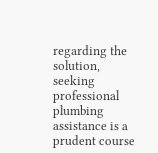regarding the solution, seeking professional plumbing assistance is a prudent course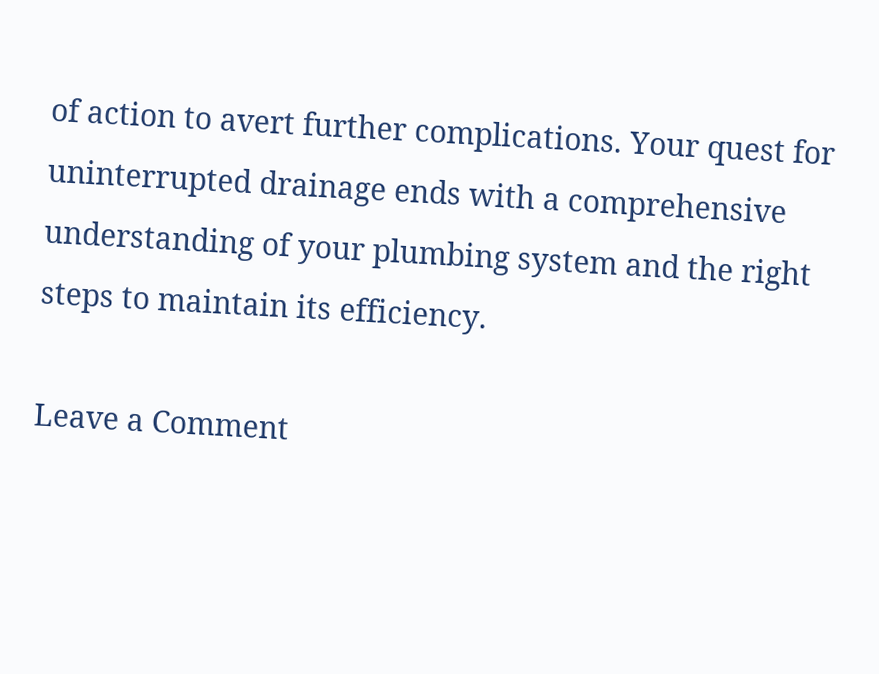of action to avert further complications. Your quest for uninterrupted drainage ends with a comprehensive understanding of your plumbing system and the right steps to maintain its efficiency.

Leave a Comment